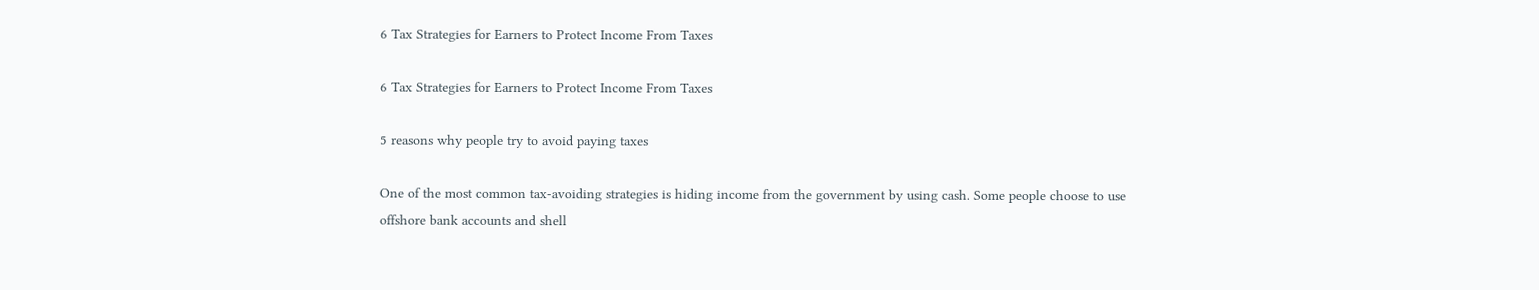6 Tax Strategies for Earners to Protect Income From Taxes

6 Tax Strategies for Earners to Protect Income From Taxes

5 reasons why people try to avoid paying taxes

One of the most common tax-avoiding strategies is hiding income from the government by using cash. Some people choose to use offshore bank accounts and shell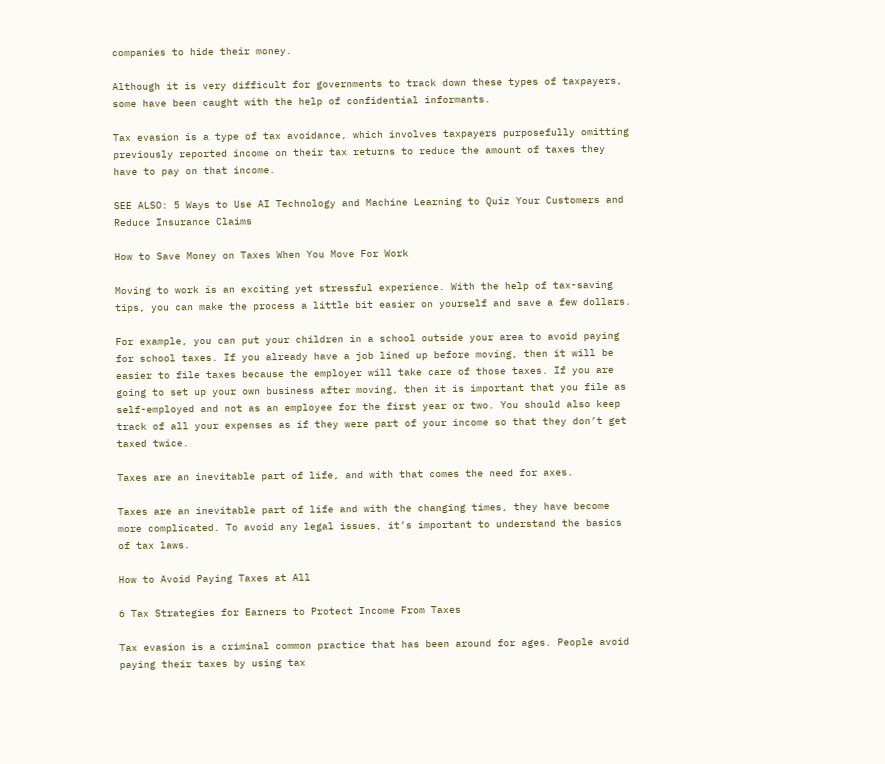companies to hide their money.

Although it is very difficult for governments to track down these types of taxpayers, some have been caught with the help of confidential informants.

Tax evasion is a type of tax avoidance, which involves taxpayers purposefully omitting previously reported income on their tax returns to reduce the amount of taxes they have to pay on that income.

SEE ALSO: 5 Ways to Use AI Technology and Machine Learning to Quiz Your Customers and Reduce Insurance Claims

How to Save Money on Taxes When You Move For Work

Moving to work is an exciting yet stressful experience. With the help of tax-saving tips, you can make the process a little bit easier on yourself and save a few dollars.

For example, you can put your children in a school outside your area to avoid paying for school taxes. If you already have a job lined up before moving, then it will be easier to file taxes because the employer will take care of those taxes. If you are going to set up your own business after moving, then it is important that you file as self-employed and not as an employee for the first year or two. You should also keep track of all your expenses as if they were part of your income so that they don’t get taxed twice.

Taxes are an inevitable part of life, and with that comes the need for axes.

Taxes are an inevitable part of life and with the changing times, they have become more complicated. To avoid any legal issues, it’s important to understand the basics of tax laws.

How to Avoid Paying Taxes at All

6 Tax Strategies for Earners to Protect Income From Taxes

Tax evasion is a criminal common practice that has been around for ages. People avoid paying their taxes by using tax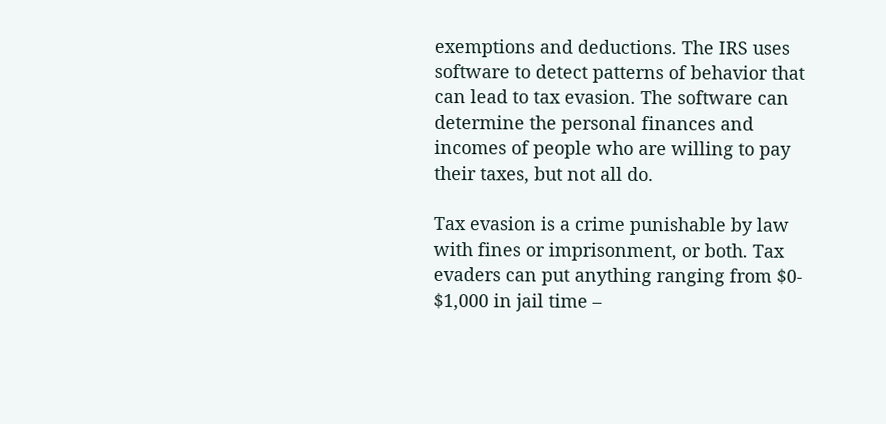exemptions and deductions. The IRS uses software to detect patterns of behavior that can lead to tax evasion. The software can determine the personal finances and incomes of people who are willing to pay their taxes, but not all do.

Tax evasion is a crime punishable by law with fines or imprisonment, or both. Tax evaders can put anything ranging from $0- $1,000 in jail time –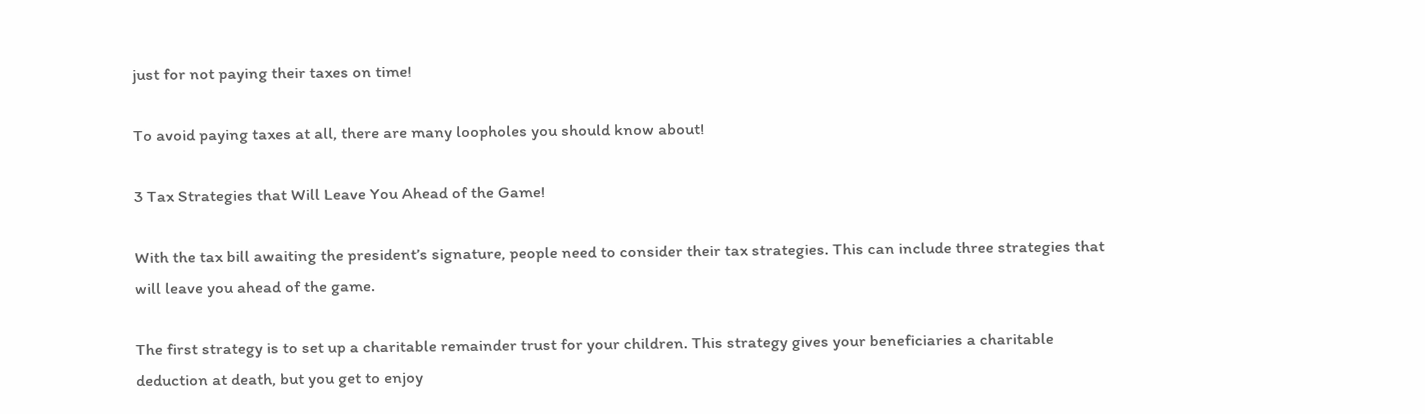just for not paying their taxes on time!

To avoid paying taxes at all, there are many loopholes you should know about!

3 Tax Strategies that Will Leave You Ahead of the Game!

With the tax bill awaiting the president’s signature, people need to consider their tax strategies. This can include three strategies that will leave you ahead of the game.

The first strategy is to set up a charitable remainder trust for your children. This strategy gives your beneficiaries a charitable deduction at death, but you get to enjoy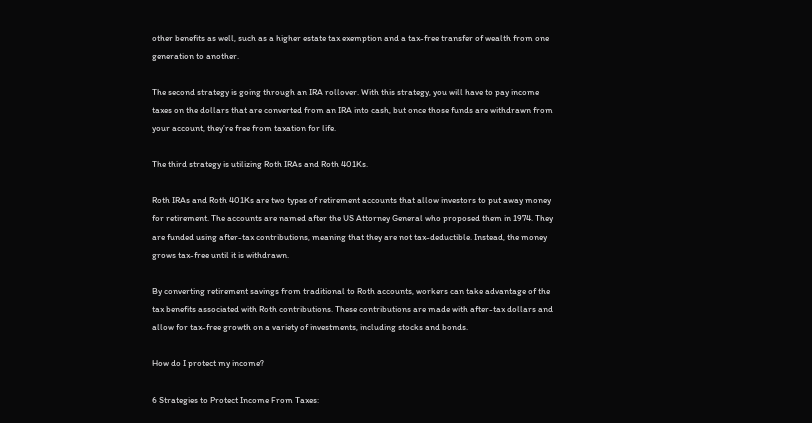other benefits as well, such as a higher estate tax exemption and a tax-free transfer of wealth from one generation to another.

The second strategy is going through an IRA rollover. With this strategy, you will have to pay income taxes on the dollars that are converted from an IRA into cash, but once those funds are withdrawn from your account, they’re free from taxation for life.

The third strategy is utilizing Roth IRAs and Roth 401Ks.

Roth IRAs and Roth 401Ks are two types of retirement accounts that allow investors to put away money for retirement. The accounts are named after the US Attorney General who proposed them in 1974. They are funded using after-tax contributions, meaning that they are not tax-deductible. Instead, the money grows tax-free until it is withdrawn.

By converting retirement savings from traditional to Roth accounts, workers can take advantage of the tax benefits associated with Roth contributions. These contributions are made with after-tax dollars and allow for tax-free growth on a variety of investments, including stocks and bonds.

How do I protect my income?

6 Strategies to Protect Income From Taxes: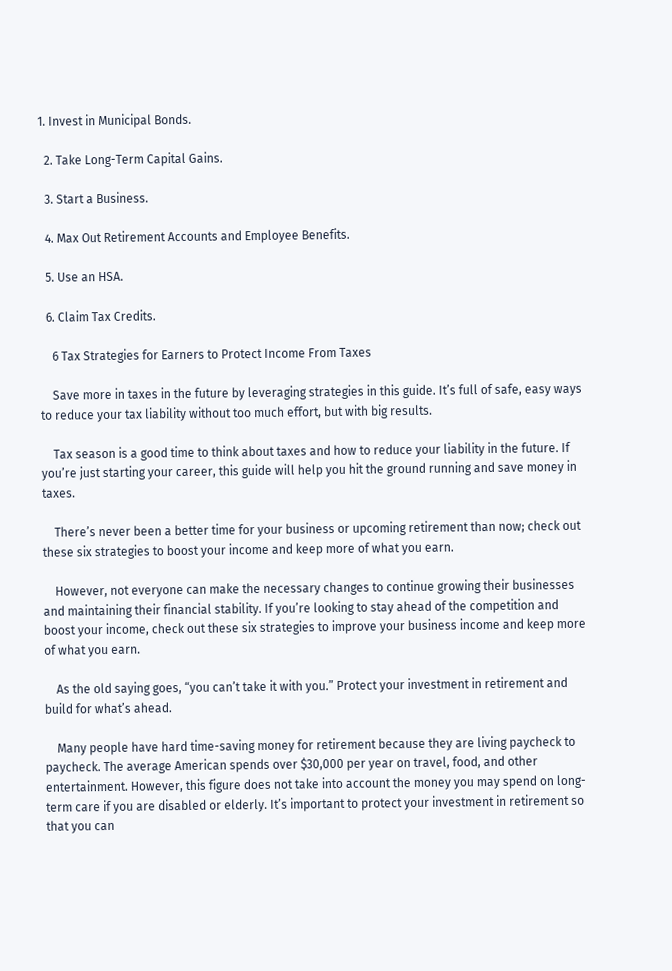1. Invest in Municipal Bonds.

  2. Take Long-Term Capital Gains.

  3. Start a Business.

  4. Max Out Retirement Accounts and Employee Benefits.

  5. Use an HSA.

  6. Claim Tax Credits.

    6 Tax Strategies for Earners to Protect Income From Taxes

    Save more in taxes in the future by leveraging strategies in this guide. It’s full of safe, easy ways to reduce your tax liability without too much effort, but with big results.

    Tax season is a good time to think about taxes and how to reduce your liability in the future. If you’re just starting your career, this guide will help you hit the ground running and save money in taxes.

    There’s never been a better time for your business or upcoming retirement than now; check out these six strategies to boost your income and keep more of what you earn.

    However, not everyone can make the necessary changes to continue growing their businesses and maintaining their financial stability. If you’re looking to stay ahead of the competition and boost your income, check out these six strategies to improve your business income and keep more of what you earn.

    As the old saying goes, “you can’t take it with you.” Protect your investment in retirement and build for what’s ahead.

    Many people have hard time-saving money for retirement because they are living paycheck to paycheck. The average American spends over $30,000 per year on travel, food, and other entertainment. However, this figure does not take into account the money you may spend on long-term care if you are disabled or elderly. It’s important to protect your investment in retirement so that you can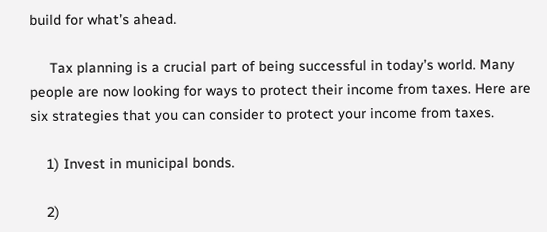build for what’s ahead.

     Tax planning is a crucial part of being successful in today’s world. Many people are now looking for ways to protect their income from taxes. Here are six strategies that you can consider to protect your income from taxes.

    1) Invest in municipal bonds.

    2)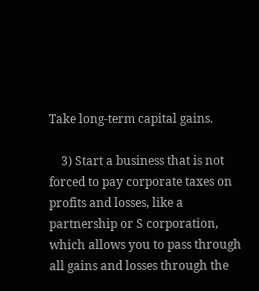Take long-term capital gains.

    3) Start a business that is not forced to pay corporate taxes on profits and losses, like a partnership or S corporation, which allows you to pass through all gains and losses through the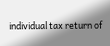individual tax return of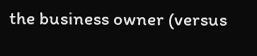the business owner (versus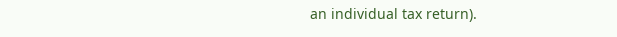an individual tax return).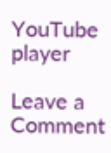YouTube player

Leave a Comment